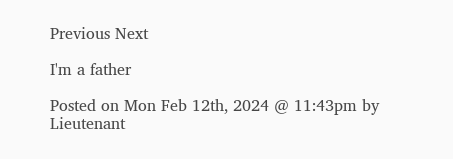Previous Next

I'm a father

Posted on Mon Feb 12th, 2024 @ 11:43pm by Lieutenant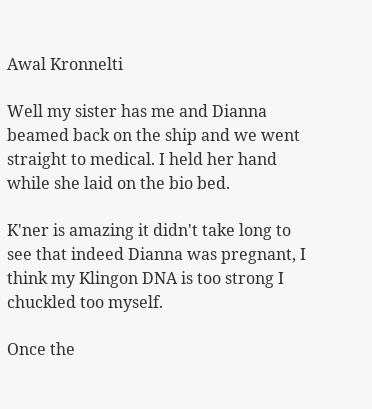Awal Kronnelti

Well my sister has me and Dianna beamed back on the ship and we went straight to medical. I held her hand while she laid on the bio bed.

K'ner is amazing it didn't take long to see that indeed Dianna was pregnant, I think my Klingon DNA is too strong I chuckled too myself.

Once the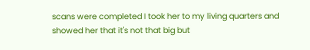scans were completed I took her to my living quarters and showed her that it's not that big but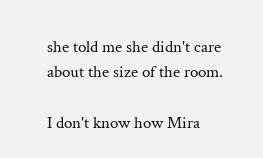she told me she didn't care about the size of the room.

I don't know how Mira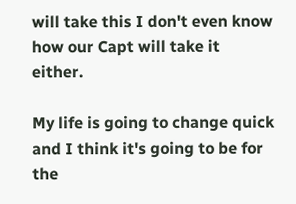will take this I don't even know how our Capt will take it either.

My life is going to change quick and I think it's going to be for the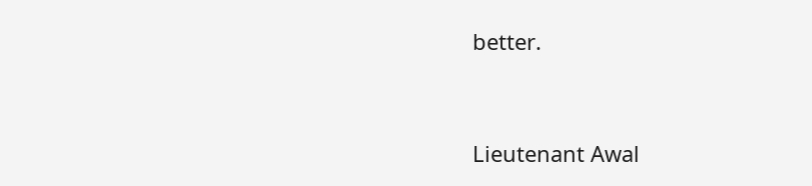better.


Lieutenant Awal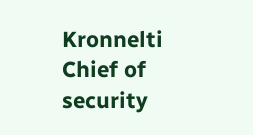Kronnelti
Chief of security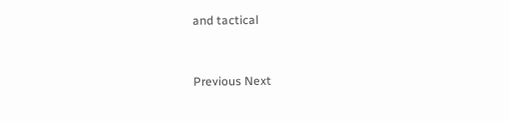and tactical


Previous Next